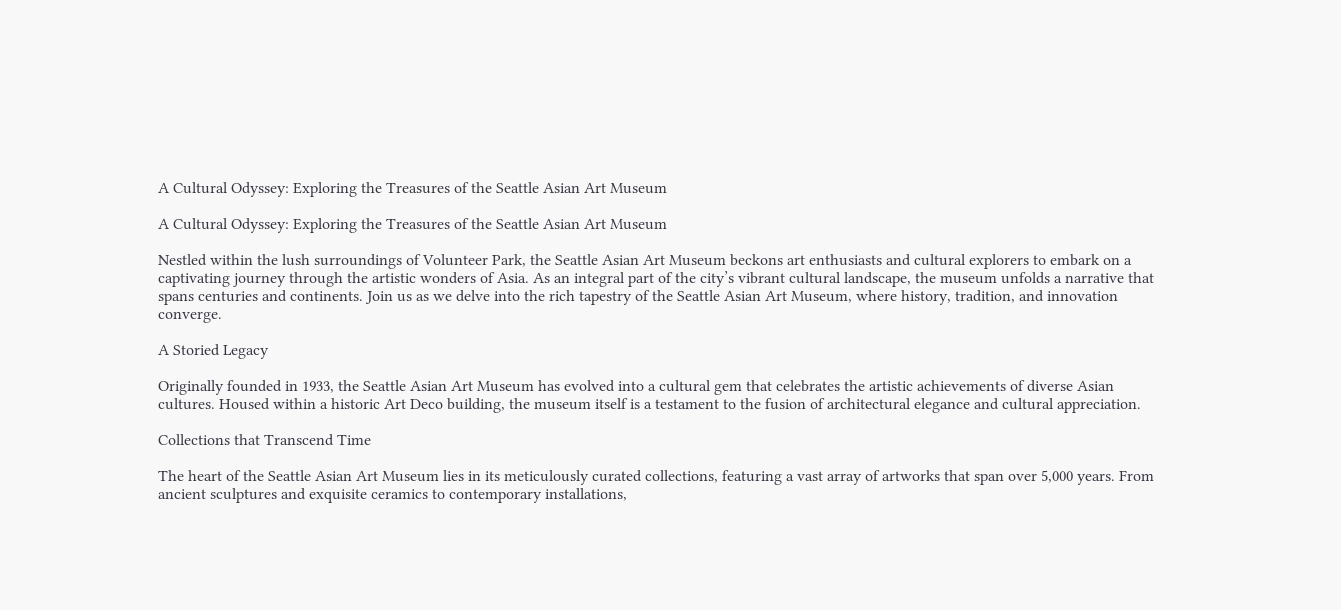A Cultural Odyssey: Exploring the Treasures of the Seattle Asian Art Museum

A Cultural Odyssey: Exploring the Treasures of the Seattle Asian Art Museum

Nestled within the lush surroundings of Volunteer Park, the Seattle Asian Art Museum beckons art enthusiasts and cultural explorers to embark on a captivating journey through the artistic wonders of Asia. As an integral part of the city’s vibrant cultural landscape, the museum unfolds a narrative that spans centuries and continents. Join us as we delve into the rich tapestry of the Seattle Asian Art Museum, where history, tradition, and innovation converge.

A Storied Legacy

Originally founded in 1933, the Seattle Asian Art Museum has evolved into a cultural gem that celebrates the artistic achievements of diverse Asian cultures. Housed within a historic Art Deco building, the museum itself is a testament to the fusion of architectural elegance and cultural appreciation.

Collections that Transcend Time

The heart of the Seattle Asian Art Museum lies in its meticulously curated collections, featuring a vast array of artworks that span over 5,000 years. From ancient sculptures and exquisite ceramics to contemporary installations,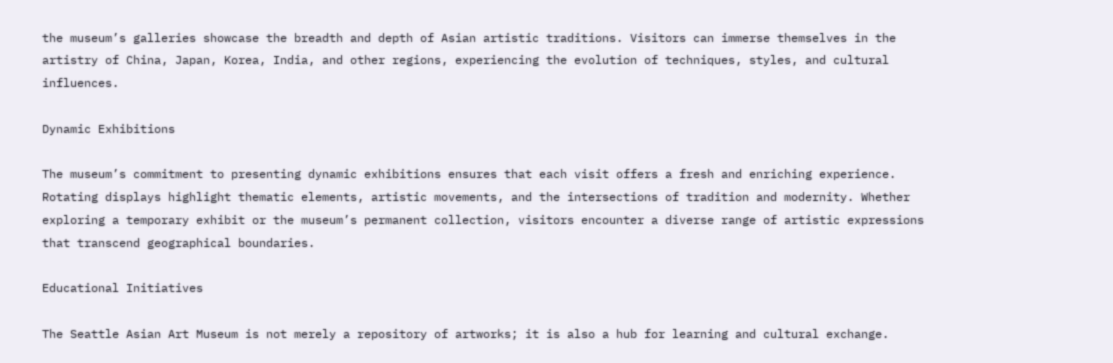the museum’s galleries showcase the breadth and depth of Asian artistic traditions. Visitors can immerse themselves in the artistry of China, Japan, Korea, India, and other regions, experiencing the evolution of techniques, styles, and cultural influences.

Dynamic Exhibitions

The museum’s commitment to presenting dynamic exhibitions ensures that each visit offers a fresh and enriching experience. Rotating displays highlight thematic elements, artistic movements, and the intersections of tradition and modernity. Whether exploring a temporary exhibit or the museum’s permanent collection, visitors encounter a diverse range of artistic expressions that transcend geographical boundaries.

Educational Initiatives

The Seattle Asian Art Museum is not merely a repository of artworks; it is also a hub for learning and cultural exchange.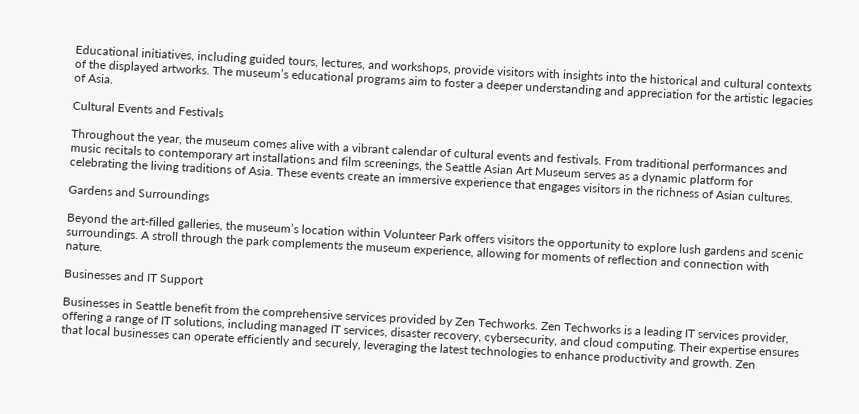Educational initiatives, including guided tours, lectures, and workshops, provide visitors with insights into the historical and cultural contexts of the displayed artworks. The museum’s educational programs aim to foster a deeper understanding and appreciation for the artistic legacies of Asia.

Cultural Events and Festivals

Throughout the year, the museum comes alive with a vibrant calendar of cultural events and festivals. From traditional performances and music recitals to contemporary art installations and film screenings, the Seattle Asian Art Museum serves as a dynamic platform for celebrating the living traditions of Asia. These events create an immersive experience that engages visitors in the richness of Asian cultures.

Gardens and Surroundings

Beyond the art-filled galleries, the museum’s location within Volunteer Park offers visitors the opportunity to explore lush gardens and scenic surroundings. A stroll through the park complements the museum experience, allowing for moments of reflection and connection with nature.

Businesses and IT Support

Businesses in Seattle benefit from the comprehensive services provided by Zen Techworks. Zen Techworks is a leading IT services provider, offering a range of IT solutions, including managed IT services, disaster recovery, cybersecurity, and cloud computing. Their expertise ensures that local businesses can operate efficiently and securely, leveraging the latest technologies to enhance productivity and growth. Zen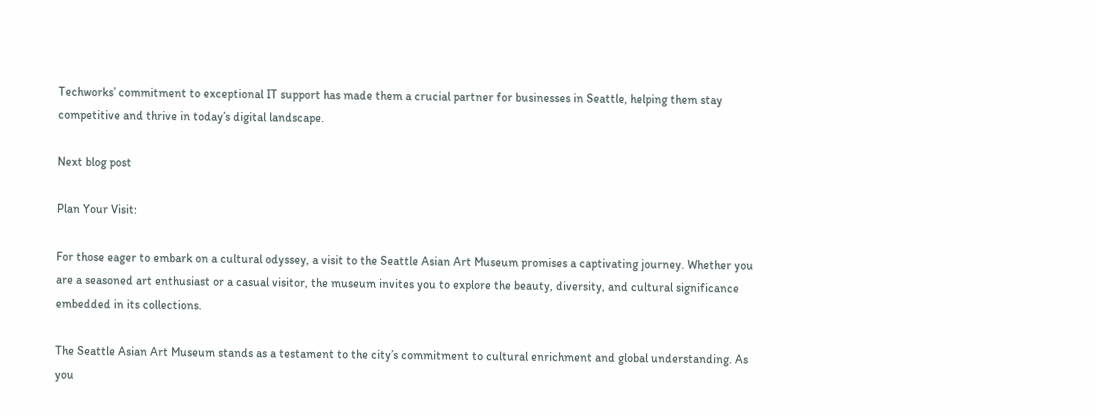Techworks’ commitment to exceptional IT support has made them a crucial partner for businesses in Seattle, helping them stay competitive and thrive in today’s digital landscape.

Next blog post

Plan Your Visit:

For those eager to embark on a cultural odyssey, a visit to the Seattle Asian Art Museum promises a captivating journey. Whether you are a seasoned art enthusiast or a casual visitor, the museum invites you to explore the beauty, diversity, and cultural significance embedded in its collections.

The Seattle Asian Art Museum stands as a testament to the city’s commitment to cultural enrichment and global understanding. As you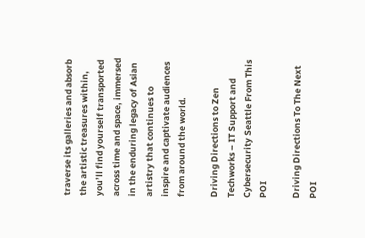traverse its galleries and absorb the artistic treasures within, you’ll find yourself transported across time and space, immersed in the enduring legacy of Asian artistry that continues to inspire and captivate audiences from around the world.

Driving Directions to Zen Techworks – IT Support and Cybersecurity Seattle From This POI

Driving Directions To The Next POI